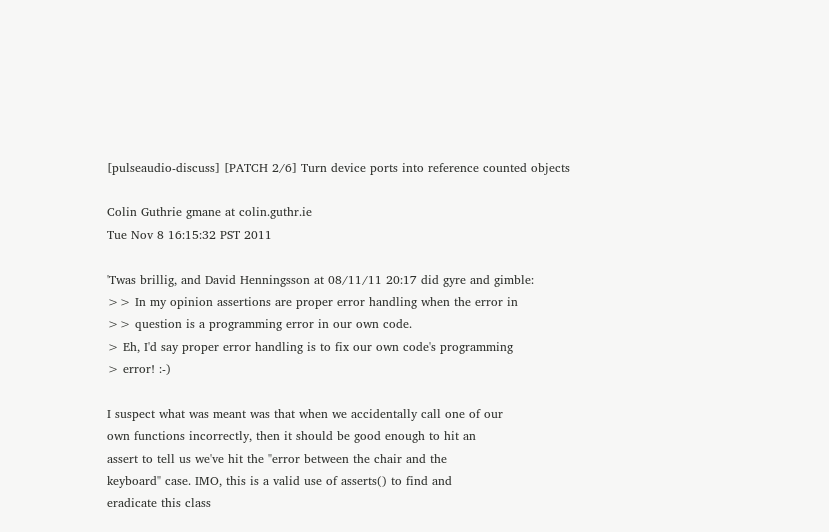[pulseaudio-discuss] [PATCH 2/6] Turn device ports into reference counted objects

Colin Guthrie gmane at colin.guthr.ie
Tue Nov 8 16:15:32 PST 2011

'Twas brillig, and David Henningsson at 08/11/11 20:17 did gyre and gimble:
>> In my opinion assertions are proper error handling when the error in
>> question is a programming error in our own code.
> Eh, I'd say proper error handling is to fix our own code's programming
> error! :-)

I suspect what was meant was that when we accidentally call one of our
own functions incorrectly, then it should be good enough to hit an
assert to tell us we've hit the "error between the chair and the
keyboard" case. IMO, this is a valid use of asserts() to find and
eradicate this class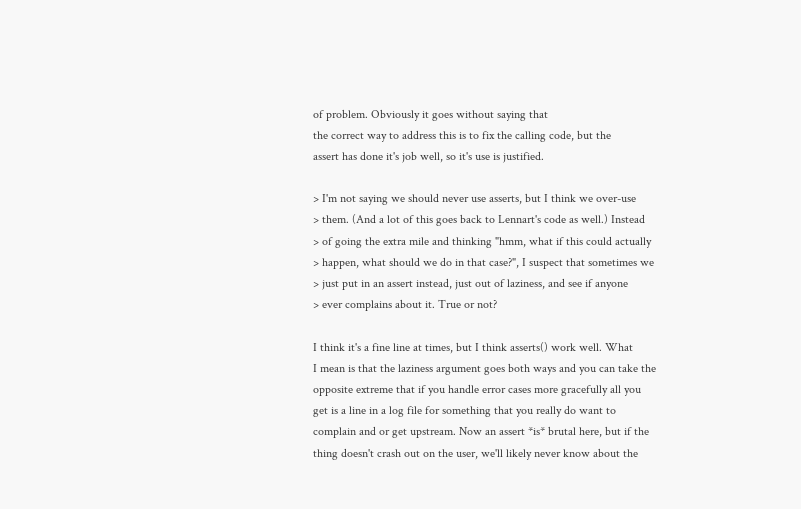of problem. Obviously it goes without saying that
the correct way to address this is to fix the calling code, but the
assert has done it's job well, so it's use is justified.

> I'm not saying we should never use asserts, but I think we over-use
> them. (And a lot of this goes back to Lennart's code as well.) Instead
> of going the extra mile and thinking "hmm, what if this could actually
> happen, what should we do in that case?", I suspect that sometimes we
> just put in an assert instead, just out of laziness, and see if anyone
> ever complains about it. True or not?

I think it's a fine line at times, but I think asserts() work well. What
I mean is that the laziness argument goes both ways and you can take the
opposite extreme that if you handle error cases more gracefully all you
get is a line in a log file for something that you really do want to
complain and or get upstream. Now an assert *is* brutal here, but if the
thing doesn't crash out on the user, we'll likely never know about the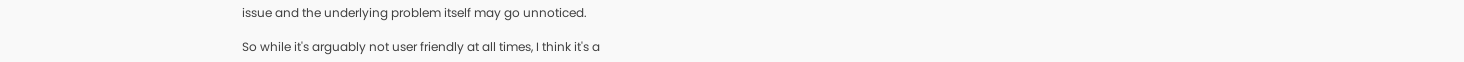issue and the underlying problem itself may go unnoticed.

So while it's arguably not user friendly at all times, I think it's a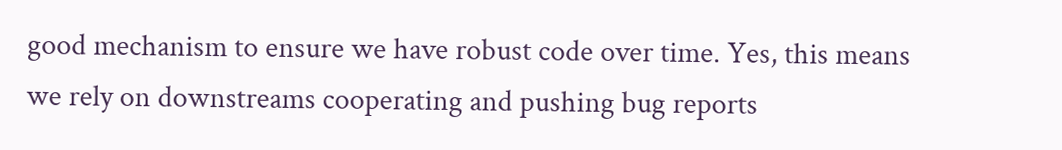good mechanism to ensure we have robust code over time. Yes, this means
we rely on downstreams cooperating and pushing bug reports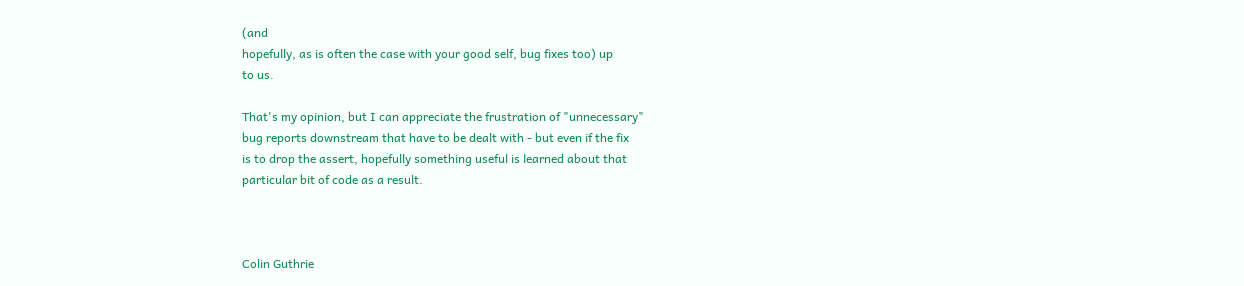(and
hopefully, as is often the case with your good self, bug fixes too) up
to us.

That's my opinion, but I can appreciate the frustration of "unnecessary"
bug reports downstream that have to be dealt with - but even if the fix
is to drop the assert, hopefully something useful is learned about that
particular bit of code as a result.



Colin Guthrie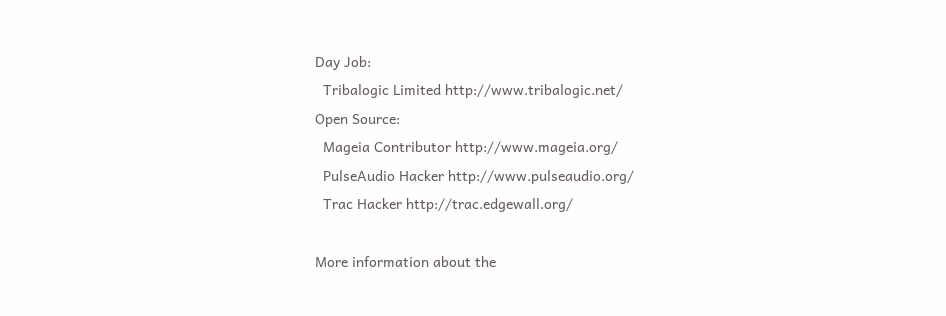Day Job:
  Tribalogic Limited http://www.tribalogic.net/
Open Source:
  Mageia Contributor http://www.mageia.org/
  PulseAudio Hacker http://www.pulseaudio.org/
  Trac Hacker http://trac.edgewall.org/

More information about the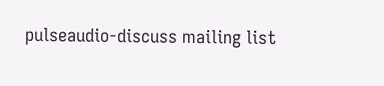pulseaudio-discuss mailing list